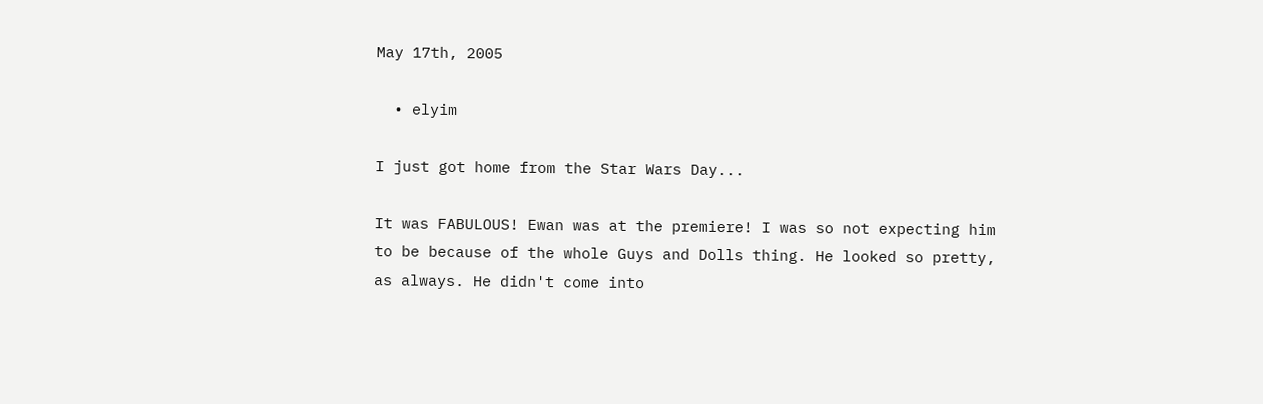May 17th, 2005

  • elyim

I just got home from the Star Wars Day...

It was FABULOUS! Ewan was at the premiere! I was so not expecting him to be because of the whole Guys and Dolls thing. He looked so pretty, as always. He didn't come into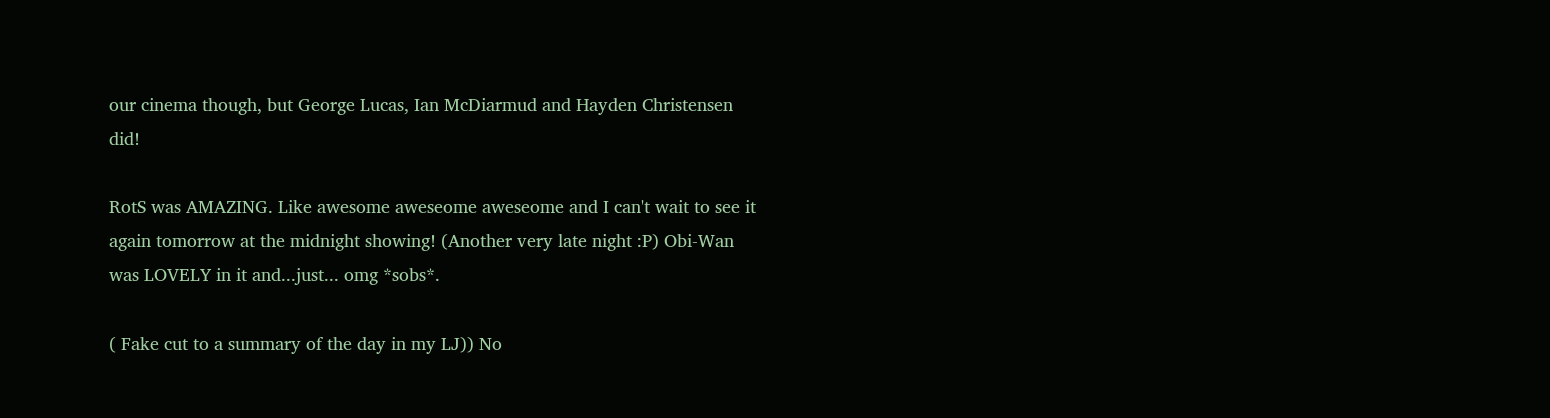our cinema though, but George Lucas, Ian McDiarmud and Hayden Christensen did!

RotS was AMAZING. Like awesome aweseome aweseome and I can't wait to see it again tomorrow at the midnight showing! (Another very late night :P) Obi-Wan was LOVELY in it and...just... omg *sobs*.

( Fake cut to a summary of the day in my LJ)) No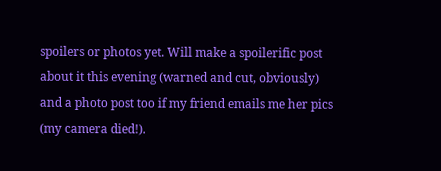spoilers or photos yet. Will make a spoilerific post about it this evening (warned and cut, obviously) and a photo post too if my friend emails me her pics (my camera died!).